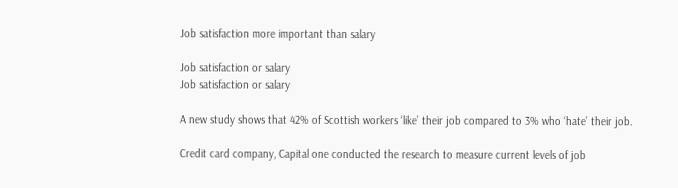Job satisfaction more important than salary

Job satisfaction or salary
Job satisfaction or salary

A new study shows that 42% of Scottish workers ‘like’ their job compared to 3% who ‘hate’ their job.

Credit card company, Capital one conducted the research to measure current levels of job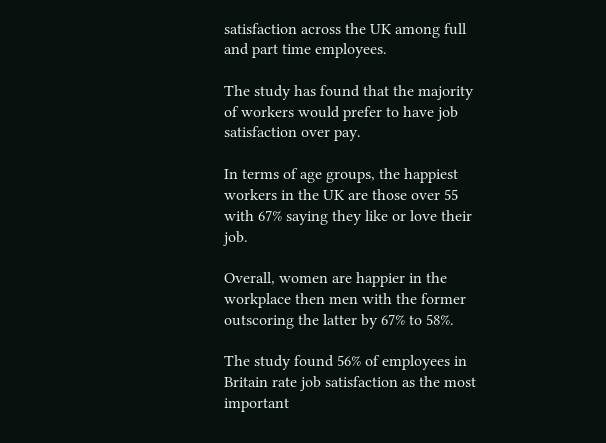satisfaction across the UK among full and part time employees.

The study has found that the majority of workers would prefer to have job satisfaction over pay.

In terms of age groups, the happiest workers in the UK are those over 55 with 67% saying they like or love their job.

Overall, women are happier in the workplace then men with the former outscoring the latter by 67% to 58%.

The study found 56% of employees in Britain rate job satisfaction as the most important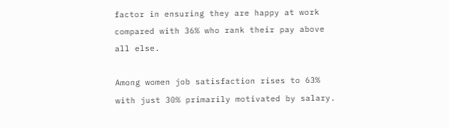factor in ensuring they are happy at work compared with 36% who rank their pay above all else.

Among women job satisfaction rises to 63% with just 30% primarily motivated by salary.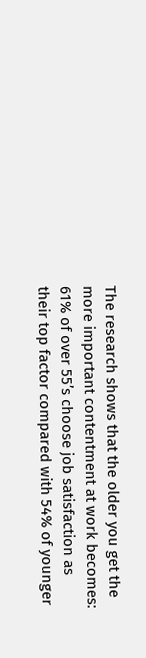The research shows that the older you get the more important contentment at work becomes: 61% of over 55’s choose job satisfaction as their top factor compared with 54% of younger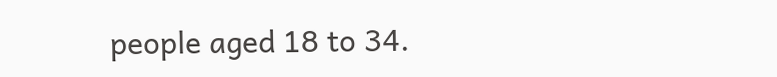people aged 18 to 34.